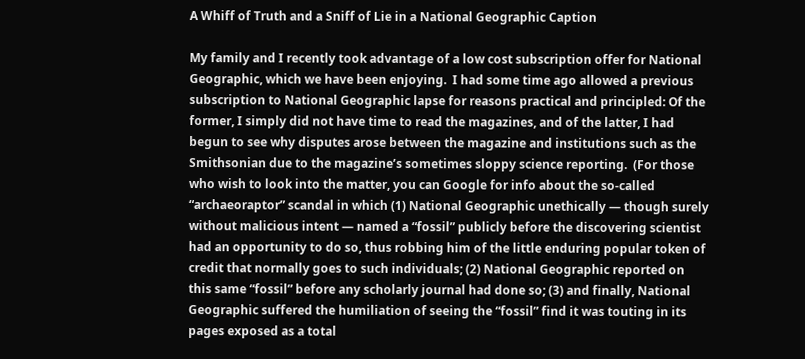A Whiff of Truth and a Sniff of Lie in a National Geographic Caption

My family and I recently took advantage of a low cost subscription offer for National Geographic, which we have been enjoying.  I had some time ago allowed a previous subscription to National Geographic lapse for reasons practical and principled: Of the former, I simply did not have time to read the magazines, and of the latter, I had begun to see why disputes arose between the magazine and institutions such as the Smithsonian due to the magazine’s sometimes sloppy science reporting.  (For those who wish to look into the matter, you can Google for info about the so-called “archaeoraptor” scandal in which (1) National Geographic unethically — though surely without malicious intent — named a “fossil” publicly before the discovering scientist had an opportunity to do so, thus robbing him of the little enduring popular token of credit that normally goes to such individuals; (2) National Geographic reported on this same “fossil” before any scholarly journal had done so; (3) and finally, National Geographic suffered the humiliation of seeing the “fossil” find it was touting in its pages exposed as a total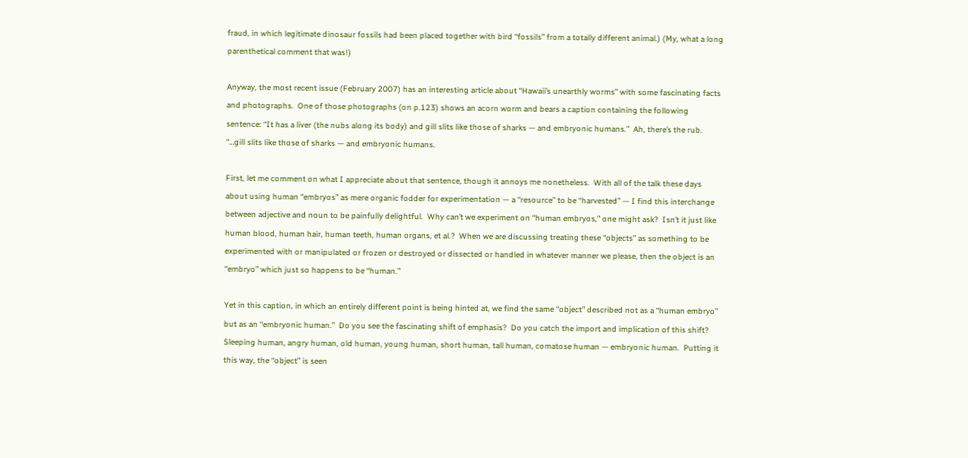fraud, in which legitimate dinosaur fossils had been placed together with bird “fossils” from a totally different animal.) (My, what a long parenthetical comment that was!)

Anyway, the most recent issue (February 2007) has an interesting article about “Hawaii’s unearthly worms” with some fascinating facts and photographs.  One of those photographs (on p.123) shows an acorn worm and bears a caption containing the following sentence: “It has a liver (the nubs along its body) and gill slits like those of sharks — and embryonic humans.”  Ah, there’s the rub.  “…gill slits like those of sharks — and embryonic humans.

First, let me comment on what I appreciate about that sentence, though it annoys me nonetheless.  With all of the talk these days about using human “embryos” as mere organic fodder for experimentation — a “resource” to be “harvested” — I find this interchange between adjective and noun to be painfully delightful.  Why can’t we experiment on “human embryos,” one might ask?  Isn’t it just like human blood, human hair, human teeth, human organs, et al.?  When we are discussing treating these “objects” as something to be experimented with or manipulated or frozen or destroyed or dissected or handled in whatever manner we please, then the object is an “embryo” which just so happens to be “human.”

Yet in this caption, in which an entirely different point is being hinted at, we find the same “object” described not as a “human embryo” but as an “embryonic human.”  Do you see the fascinating shift of emphasis?  Do you catch the import and implication of this shift?  Sleeping human, angry human, old human, young human, short human, tall human, comatose human — embryonic human.  Putting it this way, the “object” is seen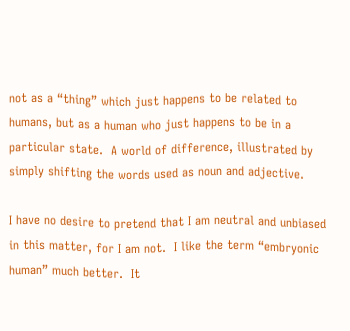not as a “thing” which just happens to be related to humans, but as a human who just happens to be in a particular state.  A world of difference, illustrated by simply shifting the words used as noun and adjective.

I have no desire to pretend that I am neutral and unbiased in this matter, for I am not.  I like the term “embryonic human” much better.  It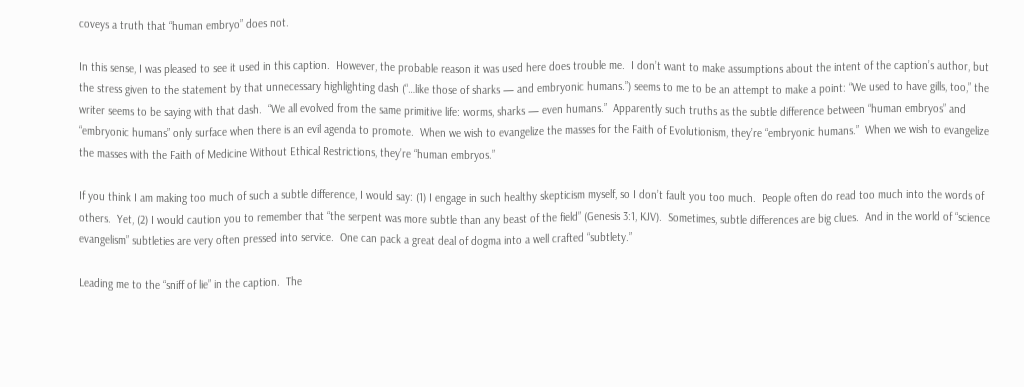coveys a truth that “human embryo” does not.

In this sense, I was pleased to see it used in this caption.  However, the probable reason it was used here does trouble me.  I don’t want to make assumptions about the intent of the caption’s author, but the stress given to the statement by that unnecessary highlighting dash (“…like those of sharks — and embryonic humans.”) seems to me to be an attempt to make a point: “We used to have gills, too,” the writer seems to be saying with that dash.  “We all evolved from the same primitive life: worms, sharks — even humans.”  Apparently such truths as the subtle difference between “human embryos” and “embryonic humans” only surface when there is an evil agenda to promote.  When we wish to evangelize the masses for the Faith of Evolutionism, they’re “embryonic humans.”  When we wish to evangelize the masses with the Faith of Medicine Without Ethical Restrictions, they’re “human embryos.”

If you think I am making too much of such a subtle difference, I would say: (1) I engage in such healthy skepticism myself, so I don’t fault you too much.  People often do read too much into the words of others.  Yet, (2) I would caution you to remember that “the serpent was more subtle than any beast of the field” (Genesis 3:1, KJV).  Sometimes, subtle differences are big clues.  And in the world of “science evangelism” subtleties are very often pressed into service.  One can pack a great deal of dogma into a well crafted “subtlety.”

Leading me to the “sniff of lie” in the caption.  The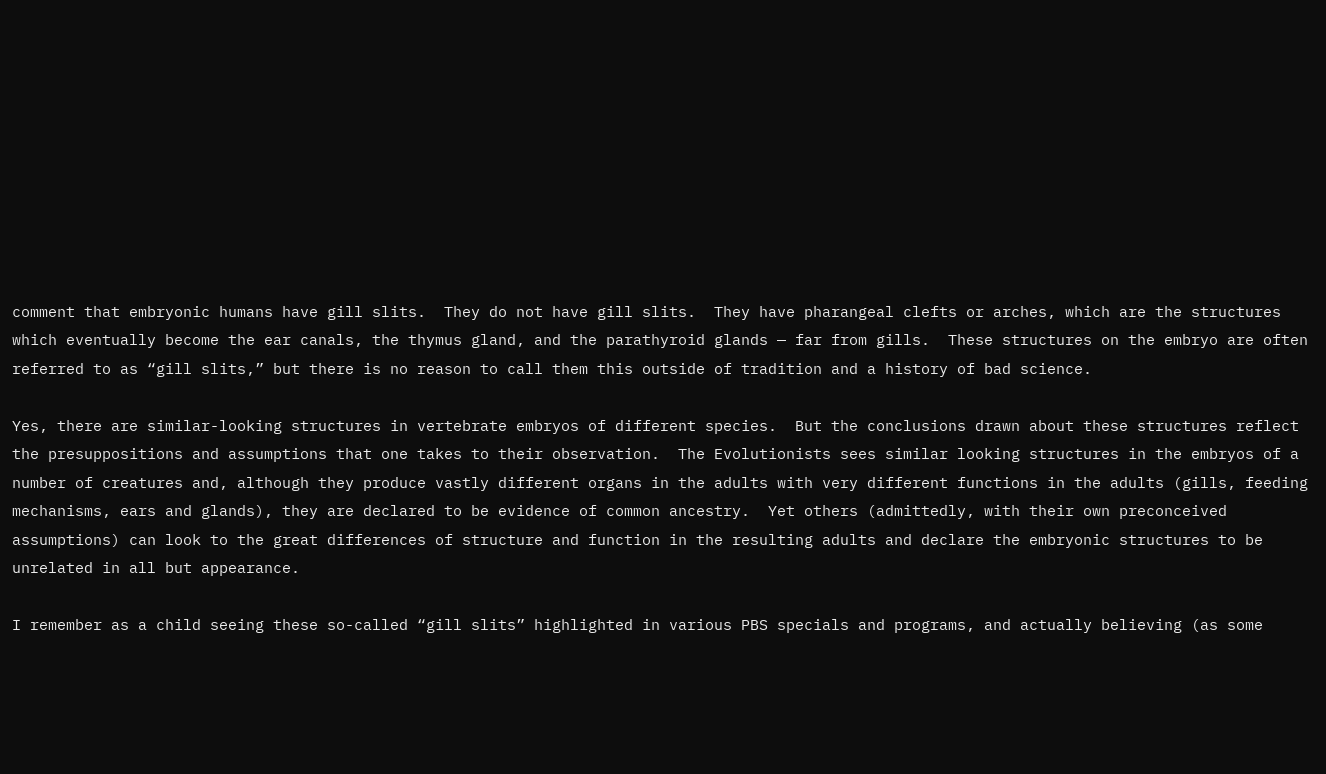comment that embryonic humans have gill slits.  They do not have gill slits.  They have pharangeal clefts or arches, which are the structures which eventually become the ear canals, the thymus gland, and the parathyroid glands — far from gills.  These structures on the embryo are often referred to as “gill slits,” but there is no reason to call them this outside of tradition and a history of bad science.

Yes, there are similar-looking structures in vertebrate embryos of different species.  But the conclusions drawn about these structures reflect the presuppositions and assumptions that one takes to their observation.  The Evolutionists sees similar looking structures in the embryos of a number of creatures and, although they produce vastly different organs in the adults with very different functions in the adults (gills, feeding mechanisms, ears and glands), they are declared to be evidence of common ancestry.  Yet others (admittedly, with their own preconceived assumptions) can look to the great differences of structure and function in the resulting adults and declare the embryonic structures to be unrelated in all but appearance.

I remember as a child seeing these so-called “gill slits” highlighted in various PBS specials and programs, and actually believing (as some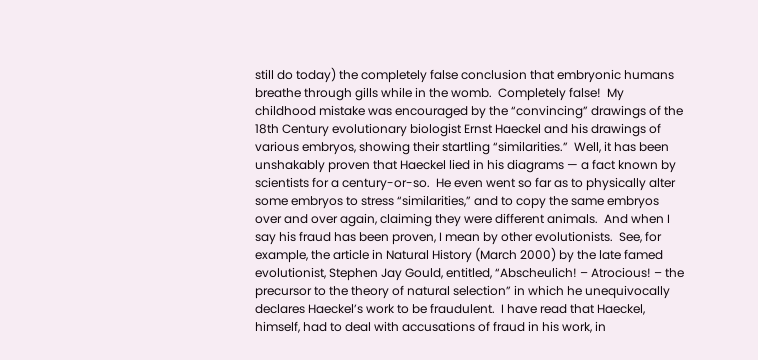still do today) the completely false conclusion that embryonic humans breathe through gills while in the womb.  Completely false!  My childhood mistake was encouraged by the “convincing” drawings of the 18th Century evolutionary biologist Ernst Haeckel and his drawings of various embryos, showing their startling “similarities.”  Well, it has been unshakably proven that Haeckel lied in his diagrams — a fact known by scientists for a century-or-so.  He even went so far as to physically alter some embryos to stress “similarities,” and to copy the same embryos over and over again, claiming they were different animals.  And when I say his fraud has been proven, I mean by other evolutionists.  See, for example, the article in Natural History (March 2000) by the late famed evolutionist, Stephen Jay Gould, entitled, “Abscheulich! – Atrocious! – the precursor to the theory of natural selection” in which he unequivocally declares Haeckel’s work to be fraudulent.  I have read that Haeckel, himself, had to deal with accusations of fraud in his work, in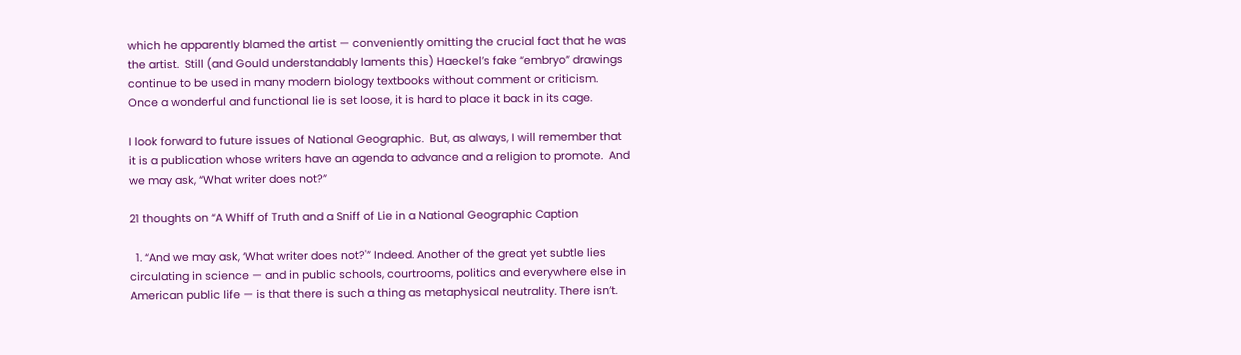which he apparently blamed the artist — conveniently omitting the crucial fact that he was the artist.  Still (and Gould understandably laments this) Haeckel’s fake “embryo” drawings continue to be used in many modern biology textbooks without comment or criticism.  Once a wonderful and functional lie is set loose, it is hard to place it back in its cage.

I look forward to future issues of National Geographic.  But, as always, I will remember that it is a publication whose writers have an agenda to advance and a religion to promote.  And we may ask, “What writer does not?”

21 thoughts on “A Whiff of Truth and a Sniff of Lie in a National Geographic Caption

  1. “And we may ask, ‘What writer does not?'” Indeed. Another of the great yet subtle lies circulating in science — and in public schools, courtrooms, politics and everywhere else in American public life — is that there is such a thing as metaphysical neutrality. There isn’t.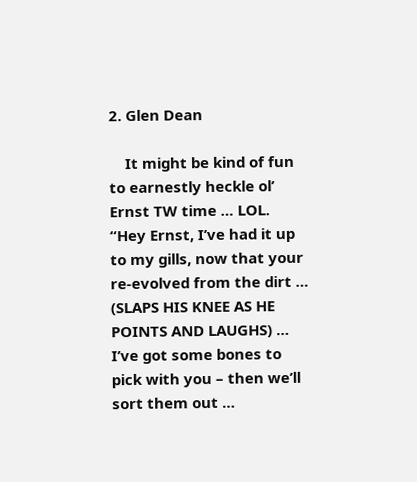2. Glen Dean

    It might be kind of fun to earnestly heckle ol’ Ernst TW time … LOL. “Hey Ernst, I’ve had it up to my gills, now that your re-evolved from the dirt … (SLAPS HIS KNEE AS HE POINTS AND LAUGHS) … I’ve got some bones to pick with you – then we’ll sort them out …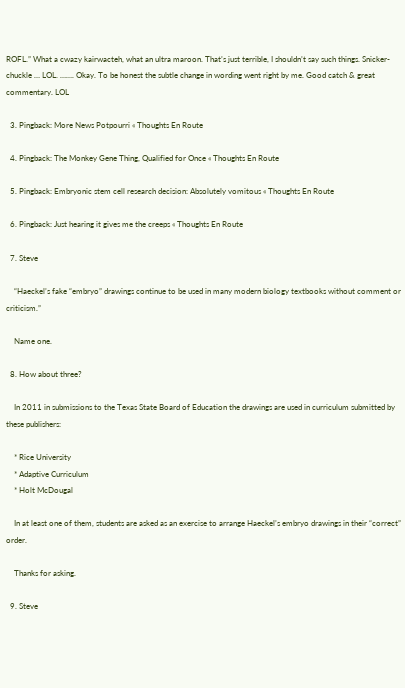ROFL.” What a cwazy kairwacteh, what an ultra maroon. That’s just terrible, I shouldn’t say such things. Snicker-chuckle … LOL. ……. Okay. To be honest the subtle change in wording went right by me. Good catch & great commentary. LOL

  3. Pingback: More News Potpourri « Thoughts En Route

  4. Pingback: The Monkey Gene Thing, Qualified for Once « Thoughts En Route

  5. Pingback: Embryonic stem cell research decision: Absolutely vomitous « Thoughts En Route

  6. Pingback: Just hearing it gives me the creeps « Thoughts En Route

  7. Steve

    “Haeckel’s fake “embryo” drawings continue to be used in many modern biology textbooks without comment or criticism.”

    Name one.

  8. How about three?

    In 2011 in submissions to the Texas State Board of Education the drawings are used in curriculum submitted by these publishers:

    * Rice University
    * Adaptive Curriculum
    * Holt McDougal

    In at least one of them, students are asked as an exercise to arrange Haeckel’s embryo drawings in their “correct” order.

    Thanks for asking.

  9. Steve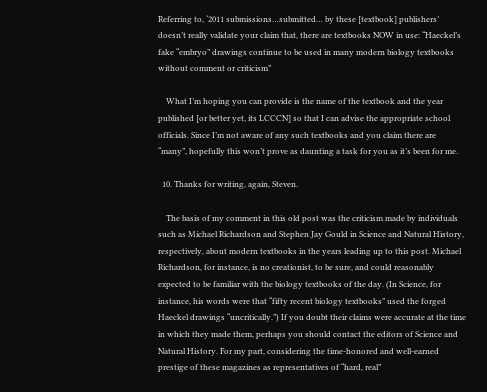Referring to, ‘2011 submissions…submitted… by these [textbook] publishers’ doesn’t really validate your claim that, there are textbooks NOW in use: “Haeckel’s fake “embryo” drawings continue to be used in many modern biology textbooks without comment or criticism”

    What I’m hoping you can provide is the name of the textbook and the year published [or better yet, its LCCCN] so that I can advise the appropriate school officials. Since I’m not aware of any such textbooks and you claim there are “many”, hopefully this won’t prove as daunting a task for you as it’s been for me.

  10. Thanks for writing, again, Steven.

    The basis of my comment in this old post was the criticism made by individuals such as Michael Richardson and Stephen Jay Gould in Science and Natural History, respectively, about modern textbooks in the years leading up to this post. Michael Richardson, for instance, is no creationist, to be sure, and could reasonably expected to be familiar with the biology textbooks of the day. (In Science, for instance, his words were that “fifty recent biology textbooks” used the forged Haeckel drawings “uncritically.”) If you doubt their claims were accurate at the time in which they made them, perhaps you should contact the editors of Science and Natural History. For my part, considering the time-honored and well-earned prestige of these magazines as representatives of “hard, real”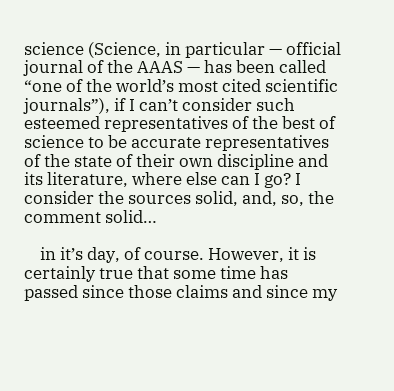science (Science, in particular — official journal of the AAAS — has been called “one of the world’s most cited scientific journals”), if I can’t consider such esteemed representatives of the best of science to be accurate representatives of the state of their own discipline and its literature, where else can I go? I consider the sources solid, and, so, the comment solid…

    in it’s day, of course. However, it is certainly true that some time has passed since those claims and since my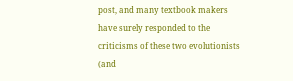post, and many textbook makers have surely responded to the criticisms of these two evolutionists (and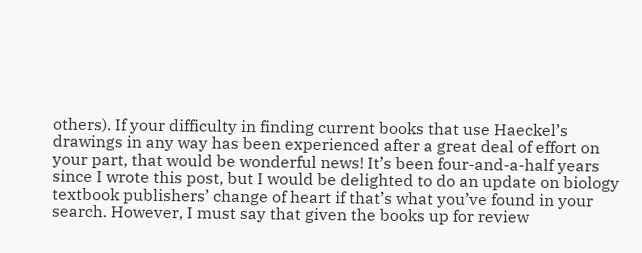others). If your difficulty in finding current books that use Haeckel’s drawings in any way has been experienced after a great deal of effort on your part, that would be wonderful news! It’s been four-and-a-half years since I wrote this post, but I would be delighted to do an update on biology textbook publishers’ change of heart if that’s what you’ve found in your search. However, I must say that given the books up for review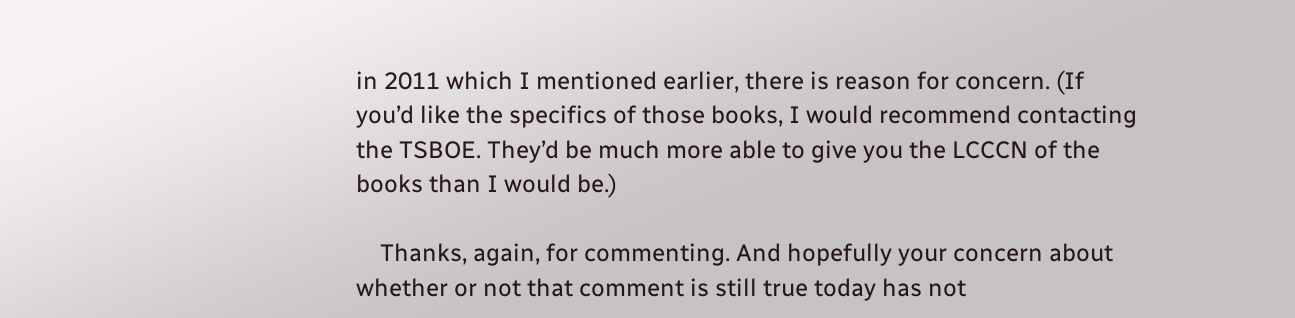in 2011 which I mentioned earlier, there is reason for concern. (If you’d like the specifics of those books, I would recommend contacting the TSBOE. They’d be much more able to give you the LCCCN of the books than I would be.)

    Thanks, again, for commenting. And hopefully your concern about whether or not that comment is still true today has not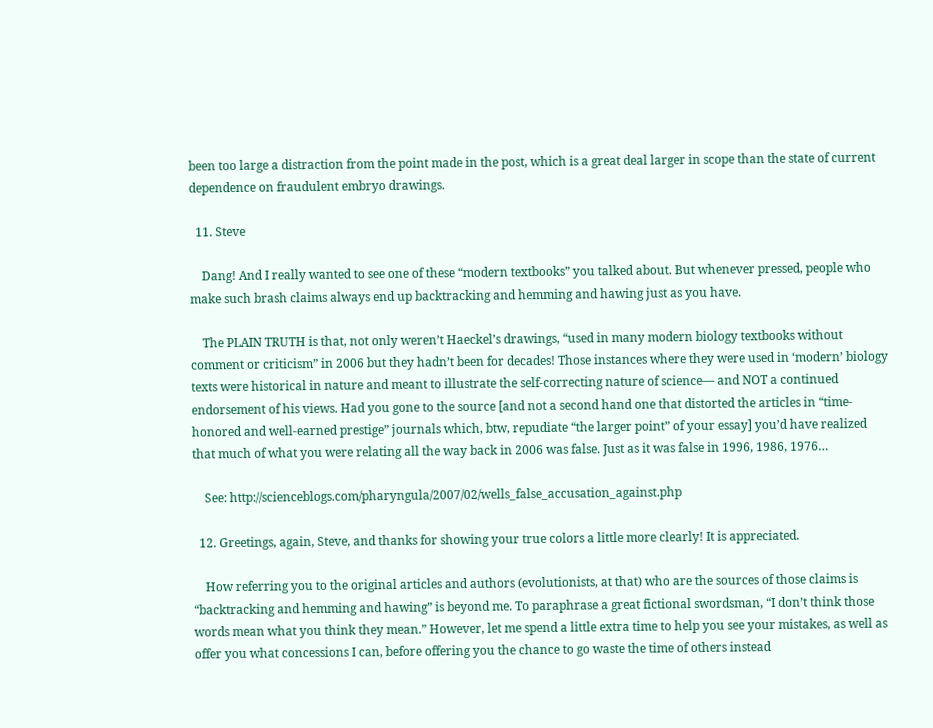been too large a distraction from the point made in the post, which is a great deal larger in scope than the state of current dependence on fraudulent embryo drawings.

  11. Steve

    Dang! And I really wanted to see one of these “modern textbooks” you talked about. But whenever pressed, people who make such brash claims always end up backtracking and hemming and hawing just as you have.

    The PLAIN TRUTH is that, not only weren’t Haeckel’s drawings, “used in many modern biology textbooks without comment or criticism” in 2006 but they hadn’t been for decades! Those instances where they were used in ‘modern’ biology texts were historical in nature and meant to illustrate the self-correcting nature of science— and NOT a continued endorsement of his views. Had you gone to the source [and not a second hand one that distorted the articles in “time-honored and well-earned prestige” journals which, btw, repudiate “the larger point” of your essay] you’d have realized that much of what you were relating all the way back in 2006 was false. Just as it was false in 1996, 1986, 1976…

    See: http://scienceblogs.com/pharyngula/2007/02/wells_false_accusation_against.php

  12. Greetings, again, Steve, and thanks for showing your true colors a little more clearly! It is appreciated.

    How referring you to the original articles and authors (evolutionists, at that) who are the sources of those claims is “backtracking and hemming and hawing” is beyond me. To paraphrase a great fictional swordsman, “I don’t think those words mean what you think they mean.” However, let me spend a little extra time to help you see your mistakes, as well as offer you what concessions I can, before offering you the chance to go waste the time of others instead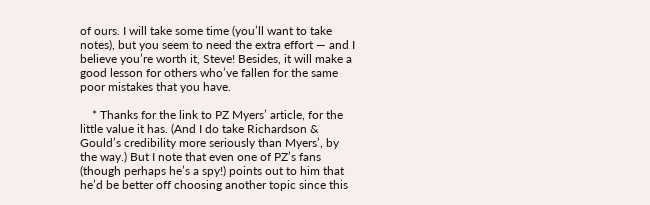of ours. I will take some time (you’ll want to take notes), but you seem to need the extra effort — and I believe you’re worth it, Steve! Besides, it will make a good lesson for others who’ve fallen for the same poor mistakes that you have.

    * Thanks for the link to PZ Myers’ article, for the little value it has. (And I do take Richardson & Gould’s credibility more seriously than Myers’, by the way.) But I note that even one of PZ’s fans (though perhaps he’s a spy!) points out to him that he’d be better off choosing another topic since this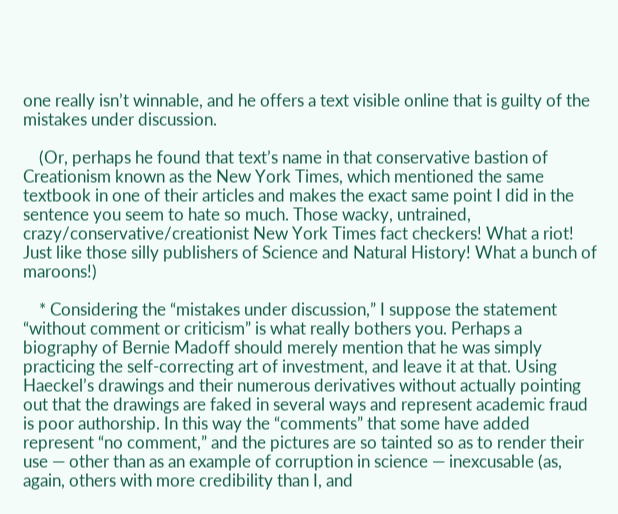one really isn’t winnable, and he offers a text visible online that is guilty of the mistakes under discussion.

    (Or, perhaps he found that text’s name in that conservative bastion of Creationism known as the New York Times, which mentioned the same textbook in one of their articles and makes the exact same point I did in the sentence you seem to hate so much. Those wacky, untrained, crazy/conservative/creationist New York Times fact checkers! What a riot! Just like those silly publishers of Science and Natural History! What a bunch of maroons!)

    * Considering the “mistakes under discussion,” I suppose the statement “without comment or criticism” is what really bothers you. Perhaps a biography of Bernie Madoff should merely mention that he was simply practicing the self-correcting art of investment, and leave it at that. Using Haeckel’s drawings and their numerous derivatives without actually pointing out that the drawings are faked in several ways and represent academic fraud is poor authorship. In this way the “comments” that some have added represent “no comment,” and the pictures are so tainted so as to render their use — other than as an example of corruption in science — inexcusable (as, again, others with more credibility than I, and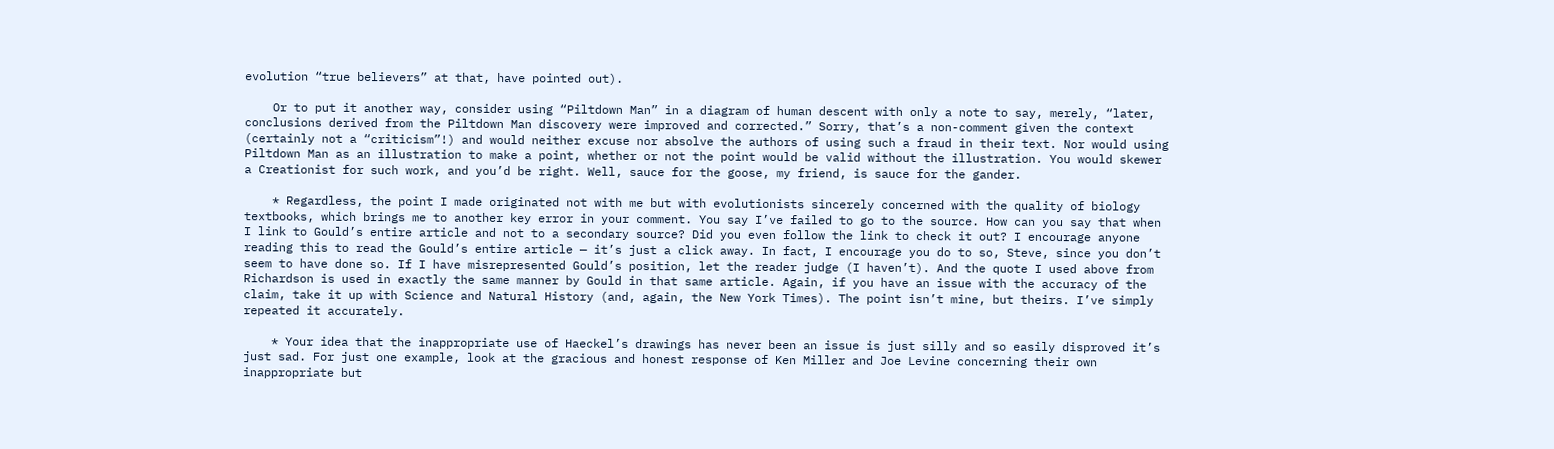evolution “true believers” at that, have pointed out).

    Or to put it another way, consider using “Piltdown Man” in a diagram of human descent with only a note to say, merely, “later, conclusions derived from the Piltdown Man discovery were improved and corrected.” Sorry, that’s a non-comment given the context (certainly not a “criticism”!) and would neither excuse nor absolve the authors of using such a fraud in their text. Nor would using Piltdown Man as an illustration to make a point, whether or not the point would be valid without the illustration. You would skewer a Creationist for such work, and you’d be right. Well, sauce for the goose, my friend, is sauce for the gander.

    * Regardless, the point I made originated not with me but with evolutionists sincerely concerned with the quality of biology textbooks, which brings me to another key error in your comment. You say I’ve failed to go to the source. How can you say that when I link to Gould’s entire article and not to a secondary source? Did you even follow the link to check it out? I encourage anyone reading this to read the Gould’s entire article — it’s just a click away. In fact, I encourage you do to so, Steve, since you don’t seem to have done so. If I have misrepresented Gould’s position, let the reader judge (I haven’t). And the quote I used above from Richardson is used in exactly the same manner by Gould in that same article. Again, if you have an issue with the accuracy of the claim, take it up with Science and Natural History (and, again, the New York Times). The point isn’t mine, but theirs. I’ve simply repeated it accurately.

    * Your idea that the inappropriate use of Haeckel’s drawings has never been an issue is just silly and so easily disproved it’s just sad. For just one example, look at the gracious and honest response of Ken Miller and Joe Levine concerning their own inappropriate but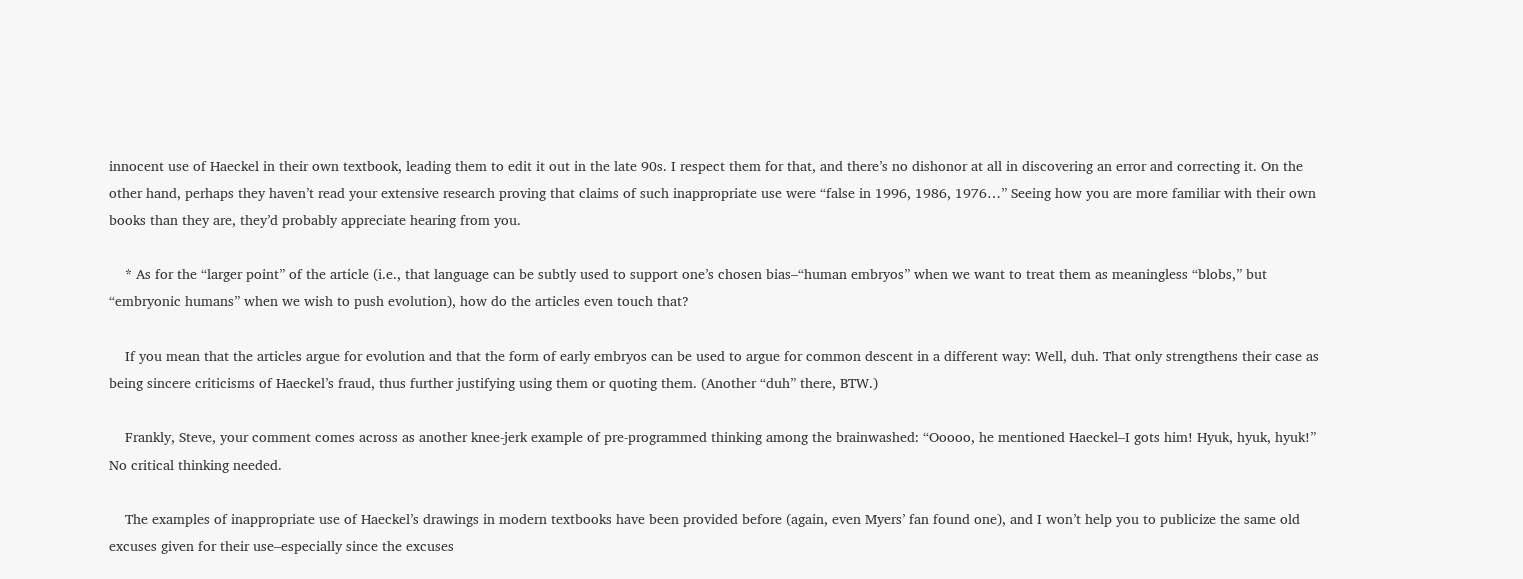innocent use of Haeckel in their own textbook, leading them to edit it out in the late 90s. I respect them for that, and there’s no dishonor at all in discovering an error and correcting it. On the other hand, perhaps they haven’t read your extensive research proving that claims of such inappropriate use were “false in 1996, 1986, 1976…” Seeing how you are more familiar with their own books than they are, they’d probably appreciate hearing from you.

    * As for the “larger point” of the article (i.e., that language can be subtly used to support one’s chosen bias–“human embryos” when we want to treat them as meaningless “blobs,” but “embryonic humans” when we wish to push evolution), how do the articles even touch that?

    If you mean that the articles argue for evolution and that the form of early embryos can be used to argue for common descent in a different way: Well, duh. That only strengthens their case as being sincere criticisms of Haeckel’s fraud, thus further justifying using them or quoting them. (Another “duh” there, BTW.)

    Frankly, Steve, your comment comes across as another knee-jerk example of pre-programmed thinking among the brainwashed: “Ooooo, he mentioned Haeckel–I gots him! Hyuk, hyuk, hyuk!” No critical thinking needed.

    The examples of inappropriate use of Haeckel’s drawings in modern textbooks have been provided before (again, even Myers’ fan found one), and I won’t help you to publicize the same old excuses given for their use–especially since the excuses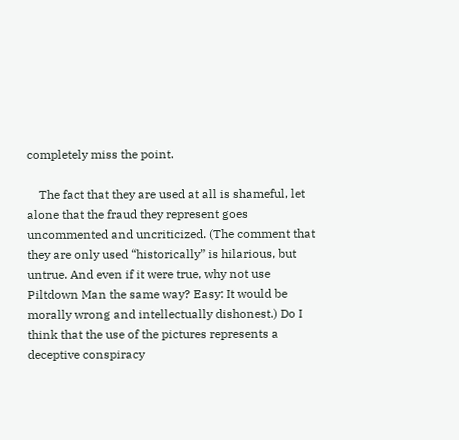completely miss the point.

    The fact that they are used at all is shameful, let alone that the fraud they represent goes uncommented and uncriticized. (The comment that they are only used “historically” is hilarious, but untrue. And even if it were true, why not use Piltdown Man the same way? Easy: It would be morally wrong and intellectually dishonest.) Do I think that the use of the pictures represents a deceptive conspiracy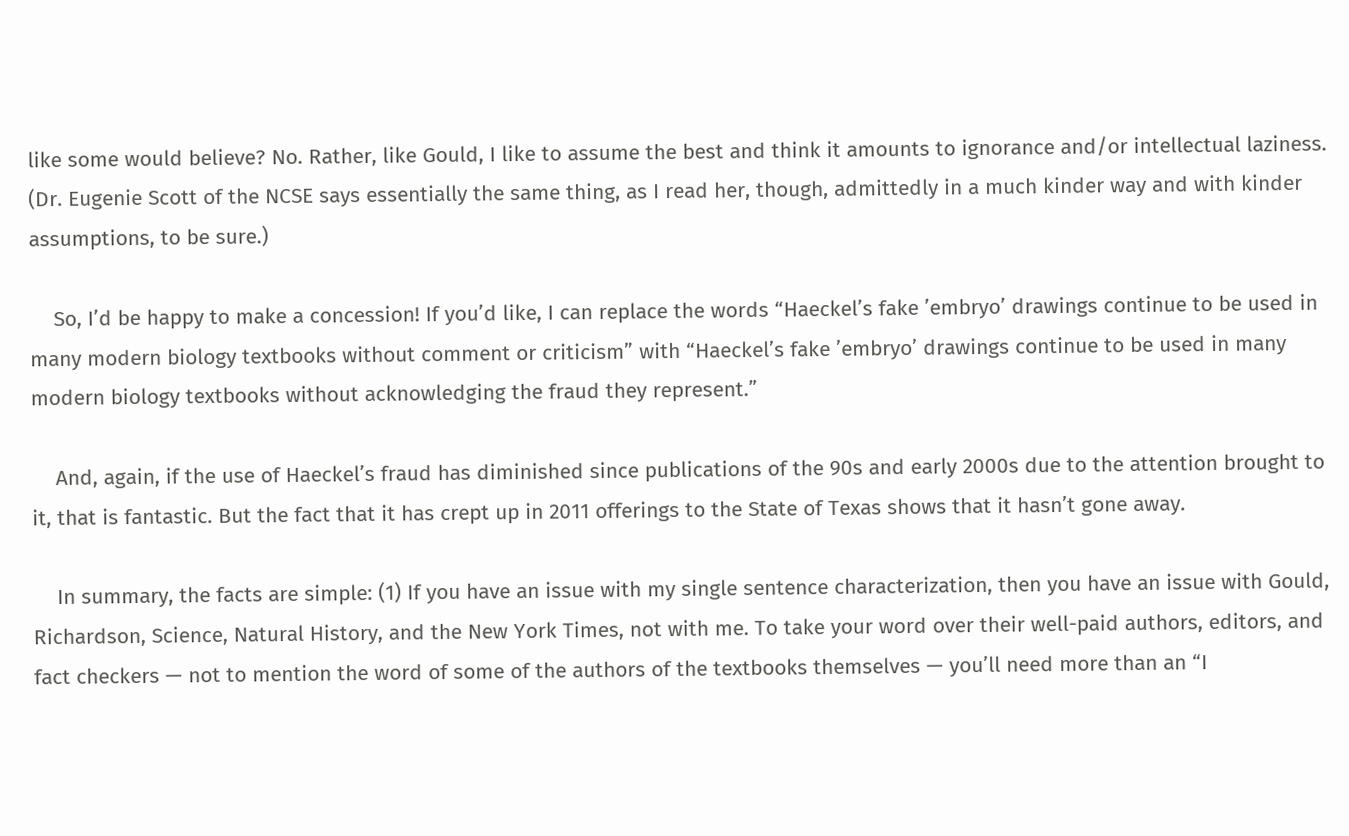like some would believe? No. Rather, like Gould, I like to assume the best and think it amounts to ignorance and/or intellectual laziness. (Dr. Eugenie Scott of the NCSE says essentially the same thing, as I read her, though, admittedly in a much kinder way and with kinder assumptions, to be sure.)

    So, I’d be happy to make a concession! If you’d like, I can replace the words “Haeckel’s fake ’embryo’ drawings continue to be used in many modern biology textbooks without comment or criticism” with “Haeckel’s fake ’embryo’ drawings continue to be used in many modern biology textbooks without acknowledging the fraud they represent.”

    And, again, if the use of Haeckel’s fraud has diminished since publications of the 90s and early 2000s due to the attention brought to it, that is fantastic. But the fact that it has crept up in 2011 offerings to the State of Texas shows that it hasn’t gone away.

    In summary, the facts are simple: (1) If you have an issue with my single sentence characterization, then you have an issue with Gould, Richardson, Science, Natural History, and the New York Times, not with me. To take your word over their well-paid authors, editors, and fact checkers — not to mention the word of some of the authors of the textbooks themselves — you’ll need more than an “I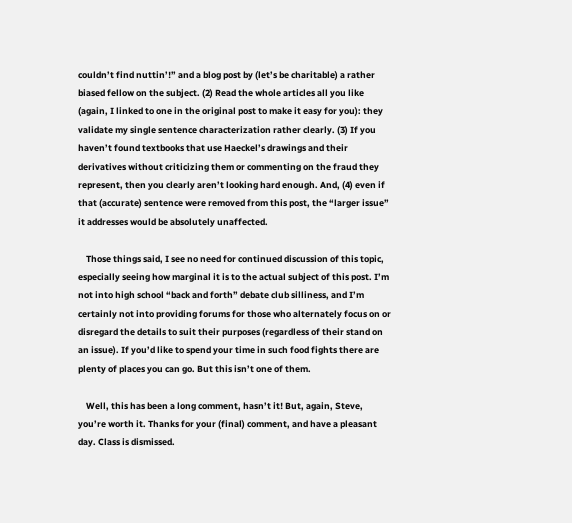couldn’t find nuttin’!” and a blog post by (let’s be charitable) a rather biased fellow on the subject. (2) Read the whole articles all you like (again, I linked to one in the original post to make it easy for you): they validate my single sentence characterization rather clearly. (3) If you haven’t found textbooks that use Haeckel’s drawings and their derivatives without criticizing them or commenting on the fraud they represent, then you clearly aren’t looking hard enough. And, (4) even if that (accurate) sentence were removed from this post, the “larger issue” it addresses would be absolutely unaffected.

    Those things said, I see no need for continued discussion of this topic, especially seeing how marginal it is to the actual subject of this post. I’m not into high school “back and forth” debate club silliness, and I’m certainly not into providing forums for those who alternately focus on or disregard the details to suit their purposes (regardless of their stand on an issue). If you’d like to spend your time in such food fights there are plenty of places you can go. But this isn’t one of them.

    Well, this has been a long comment, hasn’t it! But, again, Steve, you’re worth it. Thanks for your (final) comment, and have a pleasant day. Class is dismissed.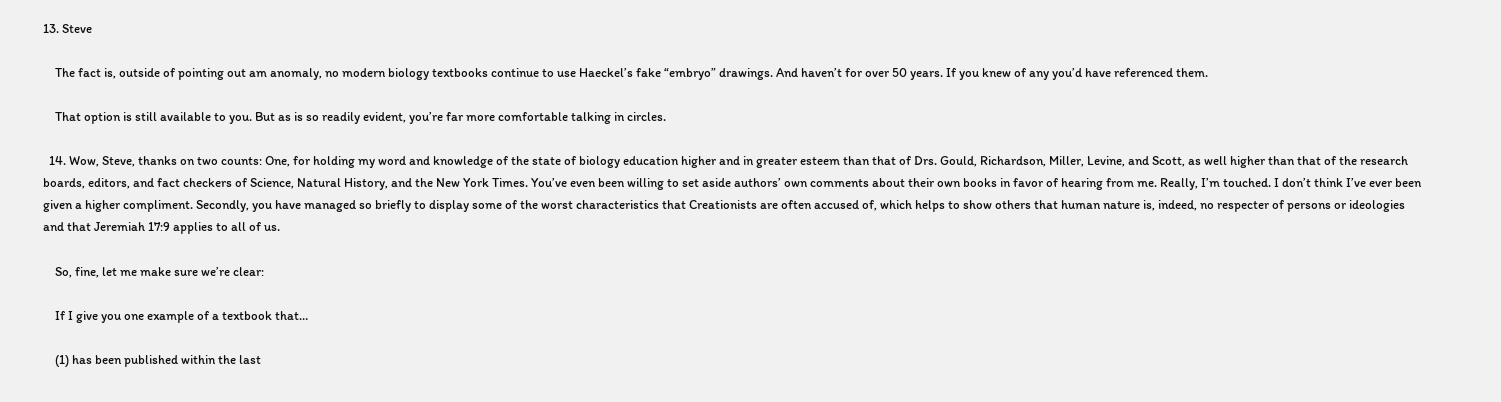13. Steve

    The fact is, outside of pointing out am anomaly, no modern biology textbooks continue to use Haeckel’s fake “embryo” drawings. And haven’t for over 50 years. If you knew of any you’d have referenced them.

    That option is still available to you. But as is so readily evident, you’re far more comfortable talking in circles.

  14. Wow, Steve, thanks on two counts: One, for holding my word and knowledge of the state of biology education higher and in greater esteem than that of Drs. Gould, Richardson, Miller, Levine, and Scott, as well higher than that of the research boards, editors, and fact checkers of Science, Natural History, and the New York Times. You’ve even been willing to set aside authors’ own comments about their own books in favor of hearing from me. Really, I’m touched. I don’t think I’ve ever been given a higher compliment. Secondly, you have managed so briefly to display some of the worst characteristics that Creationists are often accused of, which helps to show others that human nature is, indeed, no respecter of persons or ideologies and that Jeremiah 17:9 applies to all of us.

    So, fine, let me make sure we’re clear:

    If I give you one example of a textbook that…

    (1) has been published within the last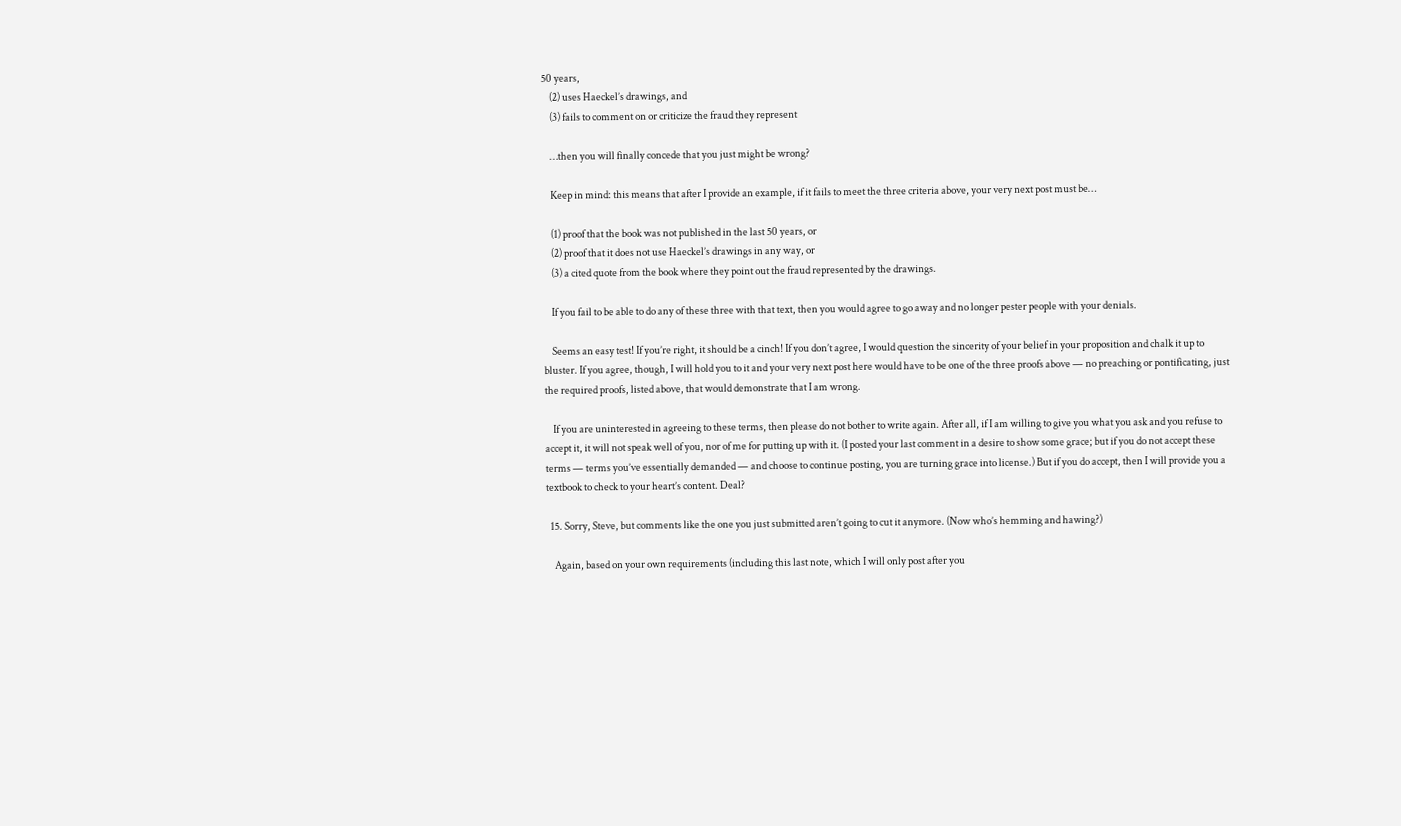50 years,
    (2) uses Haeckel’s drawings, and
    (3) fails to comment on or criticize the fraud they represent

    …then you will finally concede that you just might be wrong?

    Keep in mind: this means that after I provide an example, if it fails to meet the three criteria above, your very next post must be…

    (1) proof that the book was not published in the last 50 years, or
    (2) proof that it does not use Haeckel’s drawings in any way, or
    (3) a cited quote from the book where they point out the fraud represented by the drawings.

    If you fail to be able to do any of these three with that text, then you would agree to go away and no longer pester people with your denials.

    Seems an easy test! If you’re right, it should be a cinch! If you don’t agree, I would question the sincerity of your belief in your proposition and chalk it up to bluster. If you agree, though, I will hold you to it and your very next post here would have to be one of the three proofs above — no preaching or pontificating, just the required proofs, listed above, that would demonstrate that I am wrong.

    If you are uninterested in agreeing to these terms, then please do not bother to write again. After all, if I am willing to give you what you ask and you refuse to accept it, it will not speak well of you, nor of me for putting up with it. (I posted your last comment in a desire to show some grace; but if you do not accept these terms — terms you’ve essentially demanded — and choose to continue posting, you are turning grace into license.) But if you do accept, then I will provide you a textbook to check to your heart’s content. Deal?

  15. Sorry, Steve, but comments like the one you just submitted aren’t going to cut it anymore. (Now who’s hemming and hawing?)

    Again, based on your own requirements (including this last note, which I will only post after you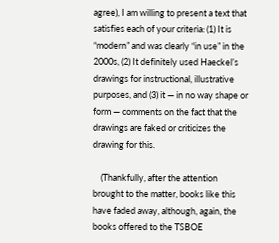agree), I am willing to present a text that satisfies each of your criteria: (1) It is “modern” and was clearly “in use” in the 2000s, (2) It definitely used Haeckel’s drawings for instructional, illustrative purposes, and (3) it — in no way shape or form — comments on the fact that the drawings are faked or criticizes the drawing for this.

    (Thankfully, after the attention brought to the matter, books like this have faded away, although, again, the books offered to the TSBOE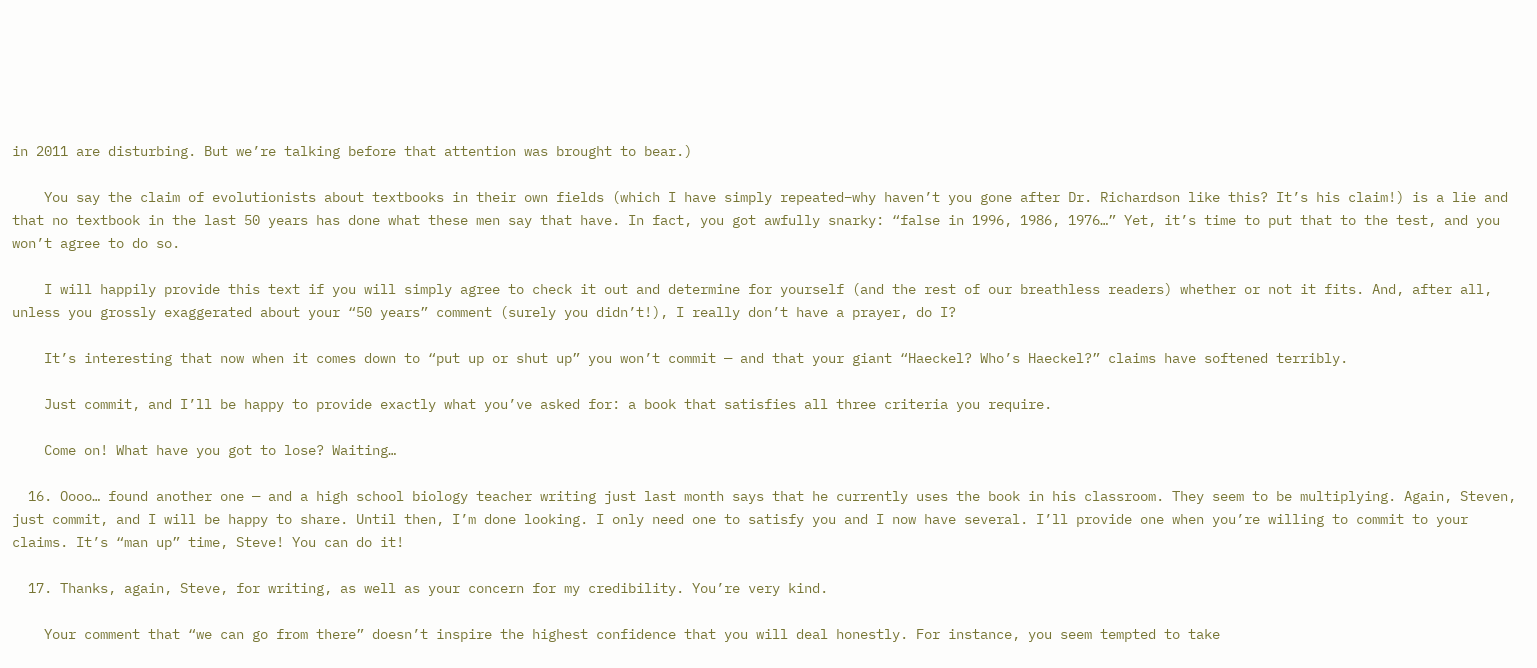in 2011 are disturbing. But we’re talking before that attention was brought to bear.)

    You say the claim of evolutionists about textbooks in their own fields (which I have simply repeated–why haven’t you gone after Dr. Richardson like this? It’s his claim!) is a lie and that no textbook in the last 50 years has done what these men say that have. In fact, you got awfully snarky: “false in 1996, 1986, 1976…” Yet, it’s time to put that to the test, and you won’t agree to do so.

    I will happily provide this text if you will simply agree to check it out and determine for yourself (and the rest of our breathless readers) whether or not it fits. And, after all, unless you grossly exaggerated about your “50 years” comment (surely you didn’t!), I really don’t have a prayer, do I?

    It’s interesting that now when it comes down to “put up or shut up” you won’t commit — and that your giant “Haeckel? Who’s Haeckel?” claims have softened terribly.

    Just commit, and I’ll be happy to provide exactly what you’ve asked for: a book that satisfies all three criteria you require.

    Come on! What have you got to lose? Waiting…

  16. Oooo… found another one — and a high school biology teacher writing just last month says that he currently uses the book in his classroom. They seem to be multiplying. Again, Steven, just commit, and I will be happy to share. Until then, I’m done looking. I only need one to satisfy you and I now have several. I’ll provide one when you’re willing to commit to your claims. It’s “man up” time, Steve! You can do it!

  17. Thanks, again, Steve, for writing, as well as your concern for my credibility. You’re very kind.

    Your comment that “we can go from there” doesn’t inspire the highest confidence that you will deal honestly. For instance, you seem tempted to take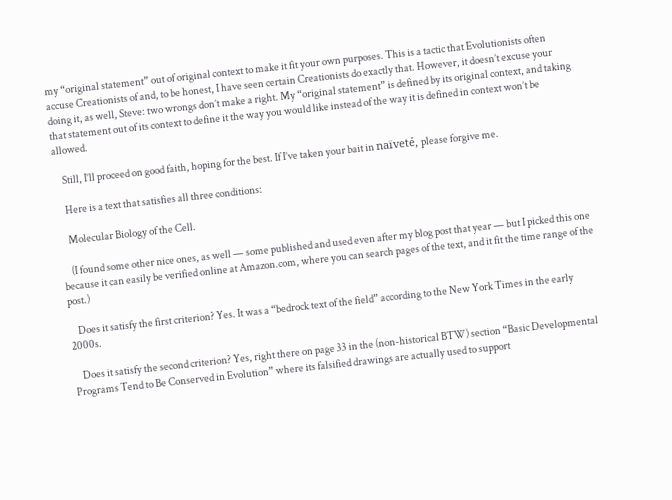my “original statement” out of original context to make it fit your own purposes. This is a tactic that Evolutionists often accuse Creationists of and, to be honest, I have seen certain Creationists do exactly that. However, it doesn’t excuse your doing it, as well, Steve: two wrongs don’t make a right. My “original statement” is defined by its original context, and taking that statement out of its context to define it the way you would like instead of the way it is defined in context won’t be allowed.

    Still, I’ll proceed on good faith, hoping for the best. If I’ve taken your bait in naïveté, please forgive me.

    Here is a text that satisfies all three conditions:

    Molecular Biology of the Cell.

    (I found some other nice ones, as well — some published and used even after my blog post that year — but I picked this one because it can easily be verified online at Amazon.com, where you can search pages of the text, and it fit the time range of the post.)

    Does it satisfy the first criterion? Yes. It was a “bedrock text of the field” according to the New York Times in the early 2000s.

    Does it satisfy the second criterion? Yes, right there on page 33 in the (non-historical BTW) section “Basic Developmental Programs Tend to Be Conserved in Evolution” where its falsified drawings are actually used to support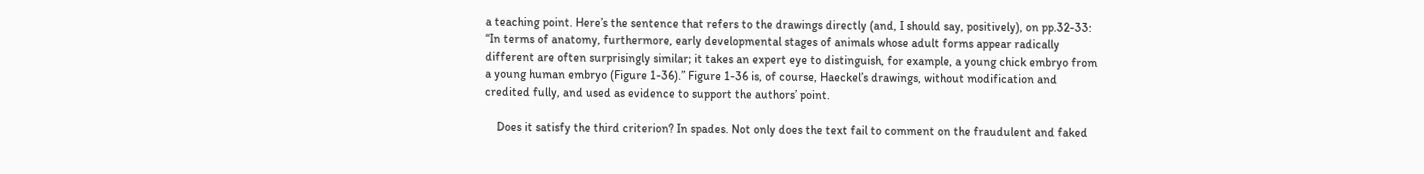a teaching point. Here’s the sentence that refers to the drawings directly (and, I should say, positively), on pp.32-33: “In terms of anatomy, furthermore, early developmental stages of animals whose adult forms appear radically different are often surprisingly similar; it takes an expert eye to distinguish, for example, a young chick embryo from a young human embryo (Figure 1-36).” Figure 1-36 is, of course, Haeckel’s drawings, without modification and credited fully, and used as evidence to support the authors’ point.

    Does it satisfy the third criterion? In spades. Not only does the text fail to comment on the fraudulent and faked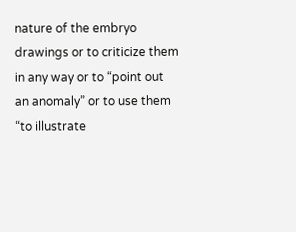nature of the embryo drawings or to criticize them in any way or to “point out an anomaly” or to use them “to illustrate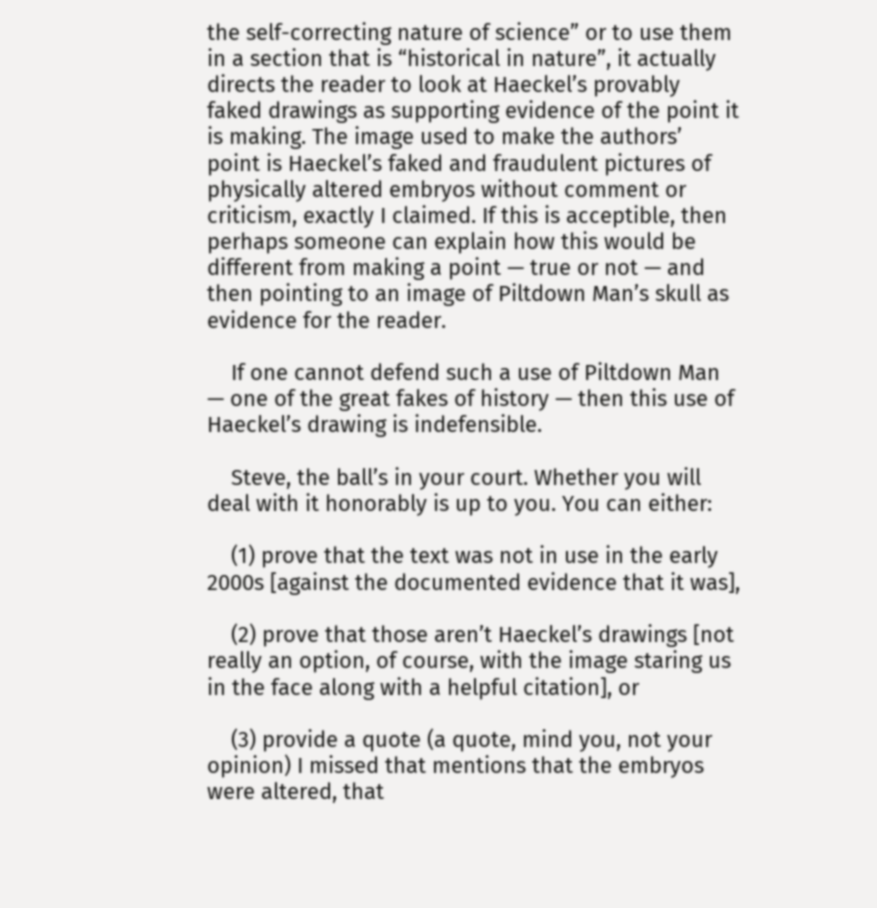the self-correcting nature of science” or to use them in a section that is “historical in nature”, it actually directs the reader to look at Haeckel’s provably faked drawings as supporting evidence of the point it is making. The image used to make the authors’ point is Haeckel’s faked and fraudulent pictures of physically altered embryos without comment or criticism, exactly I claimed. If this is acceptible, then perhaps someone can explain how this would be different from making a point — true or not — and then pointing to an image of Piltdown Man’s skull as evidence for the reader.

    If one cannot defend such a use of Piltdown Man — one of the great fakes of history — then this use of Haeckel’s drawing is indefensible.

    Steve, the ball’s in your court. Whether you will deal with it honorably is up to you. You can either:

    (1) prove that the text was not in use in the early 2000s [against the documented evidence that it was],

    (2) prove that those aren’t Haeckel’s drawings [not really an option, of course, with the image staring us in the face along with a helpful citation], or

    (3) provide a quote (a quote, mind you, not your opinion) I missed that mentions that the embryos were altered, that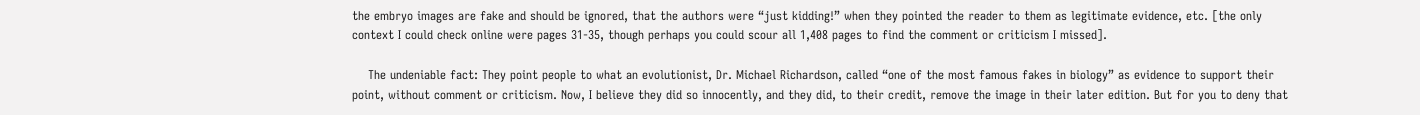the embryo images are fake and should be ignored, that the authors were “just kidding!” when they pointed the reader to them as legitimate evidence, etc. [the only context I could check online were pages 31-35, though perhaps you could scour all 1,408 pages to find the comment or criticism I missed].

    The undeniable fact: They point people to what an evolutionist, Dr. Michael Richardson, called “one of the most famous fakes in biology” as evidence to support their point, without comment or criticism. Now, I believe they did so innocently, and they did, to their credit, remove the image in their later edition. But for you to deny that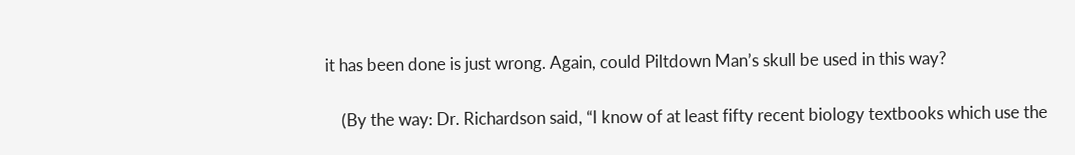it has been done is just wrong. Again, could Piltdown Man’s skull be used in this way?

    (By the way: Dr. Richardson said, “I know of at least fifty recent biology textbooks which use the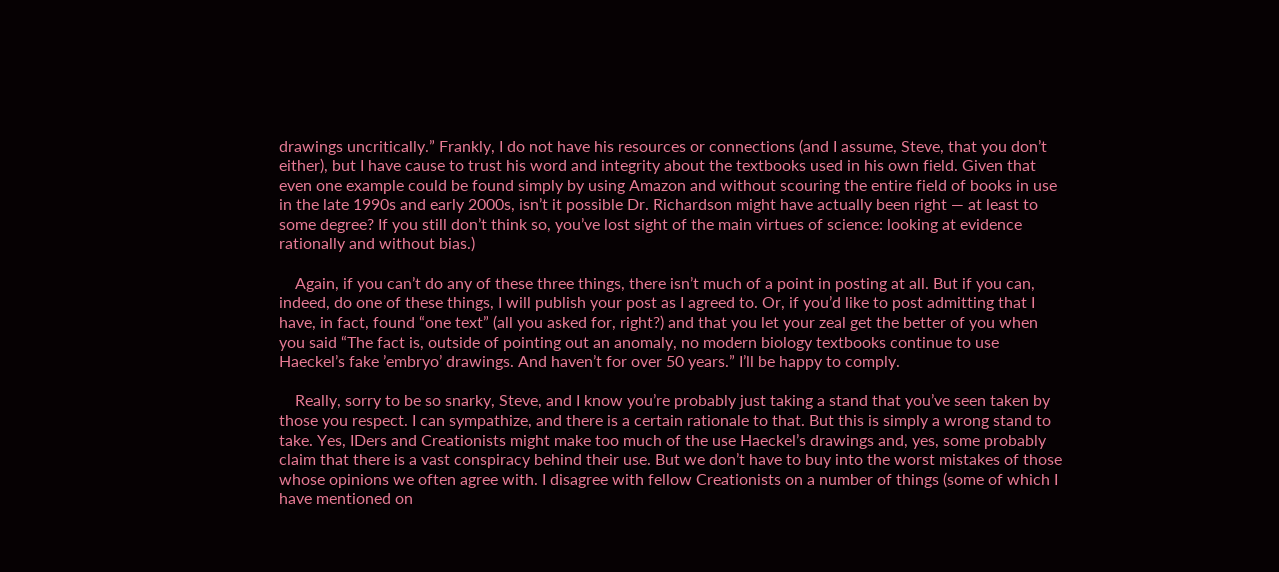drawings uncritically.” Frankly, I do not have his resources or connections (and I assume, Steve, that you don’t either), but I have cause to trust his word and integrity about the textbooks used in his own field. Given that even one example could be found simply by using Amazon and without scouring the entire field of books in use in the late 1990s and early 2000s, isn’t it possible Dr. Richardson might have actually been right — at least to some degree? If you still don’t think so, you’ve lost sight of the main virtues of science: looking at evidence rationally and without bias.)

    Again, if you can’t do any of these three things, there isn’t much of a point in posting at all. But if you can, indeed, do one of these things, I will publish your post as I agreed to. Or, if you’d like to post admitting that I have, in fact, found “one text” (all you asked for, right?) and that you let your zeal get the better of you when you said “The fact is, outside of pointing out an anomaly, no modern biology textbooks continue to use Haeckel’s fake ’embryo’ drawings. And haven’t for over 50 years.” I’ll be happy to comply.

    Really, sorry to be so snarky, Steve, and I know you’re probably just taking a stand that you’ve seen taken by those you respect. I can sympathize, and there is a certain rationale to that. But this is simply a wrong stand to take. Yes, IDers and Creationists might make too much of the use Haeckel’s drawings and, yes, some probably claim that there is a vast conspiracy behind their use. But we don’t have to buy into the worst mistakes of those whose opinions we often agree with. I disagree with fellow Creationists on a number of things (some of which I have mentioned on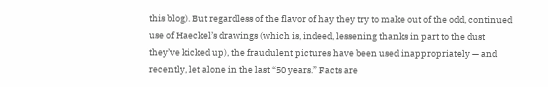this blog). But regardless of the flavor of hay they try to make out of the odd, continued use of Haeckel’s drawings (which is, indeed, lessening thanks in part to the dust they’ve kicked up), the fraudulent pictures have been used inappropriately — and recently, let alone in the last “50 years.” Facts are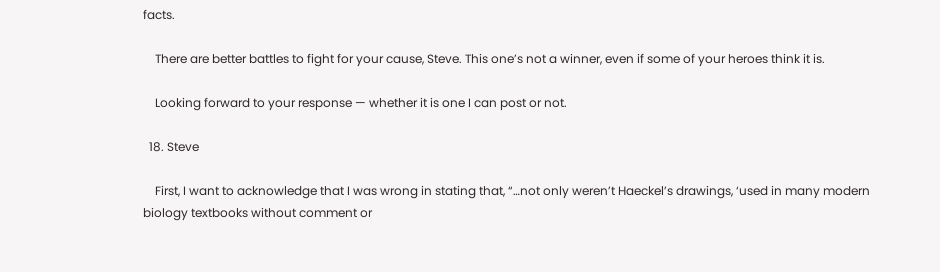facts.

    There are better battles to fight for your cause, Steve. This one’s not a winner, even if some of your heroes think it is.

    Looking forward to your response — whether it is one I can post or not.

  18. Steve

    First, I want to acknowledge that I was wrong in stating that, “…not only weren’t Haeckel’s drawings, ‘used in many modern biology textbooks without comment or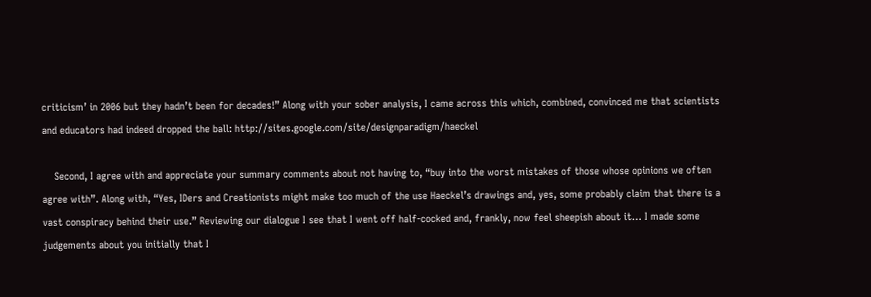criticism’ in 2006 but they hadn’t been for decades!” Along with your sober analysis, I came across this which, combined, convinced me that scientists and educators had indeed dropped the ball: http://sites.google.com/site/designparadigm/haeckel

    Second, I agree with and appreciate your summary comments about not having to, “buy into the worst mistakes of those whose opinions we often agree with”. Along with, “Yes, IDers and Creationists might make too much of the use Haeckel’s drawings and, yes, some probably claim that there is a vast conspiracy behind their use.” Reviewing our dialogue I see that I went off half-cocked and, frankly, now feel sheepish about it… I made some judgements about you initially that I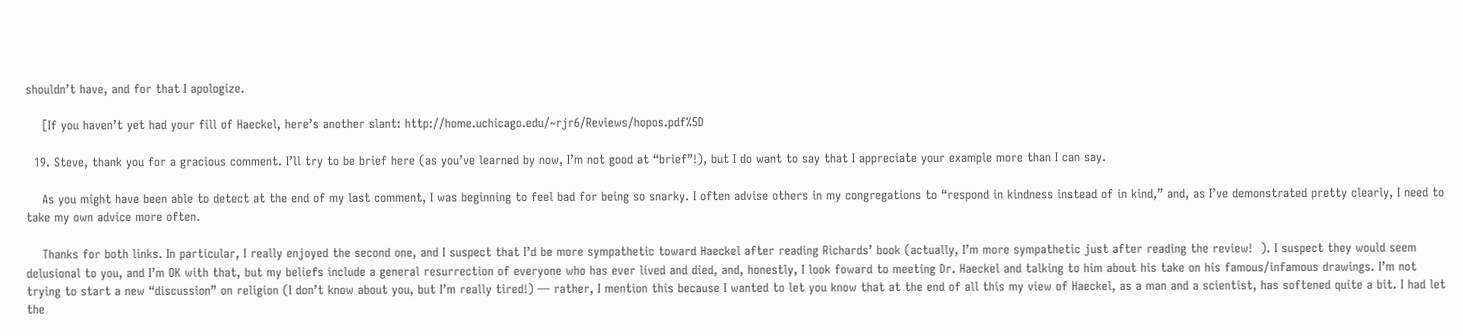shouldn’t have, and for that I apologize.

    [If you haven’t yet had your fill of Haeckel, here’s another slant: http://home.uchicago.edu/~rjr6/Reviews/hopos.pdf%5D

  19. Steve, thank you for a gracious comment. I’ll try to be brief here (as you’ve learned by now, I’m not good at “brief”!), but I do want to say that I appreciate your example more than I can say.

    As you might have been able to detect at the end of my last comment, I was beginning to feel bad for being so snarky. I often advise others in my congregations to “respond in kindness instead of in kind,” and, as I’ve demonstrated pretty clearly, I need to take my own advice more often.

    Thanks for both links. In particular, I really enjoyed the second one, and I suspect that I’d be more sympathetic toward Haeckel after reading Richards’ book (actually, I’m more sympathetic just after reading the review!  ). I suspect they would seem delusional to you, and I’m OK with that, but my beliefs include a general resurrection of everyone who has ever lived and died, and, honestly, I look foward to meeting Dr. Haeckel and talking to him about his take on his famous/infamous drawings. I’m not trying to start a new “discussion” on religion (I don’t know about you, but I’m really tired!) — rather, I mention this because I wanted to let you know that at the end of all this my view of Haeckel, as a man and a scientist, has softened quite a bit. I had let the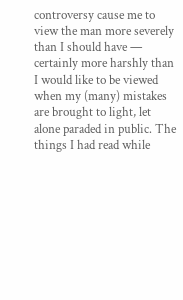controversy cause me to view the man more severely than I should have — certainly more harshly than I would like to be viewed when my (many) mistakes are brought to light, let alone paraded in public. The things I had read while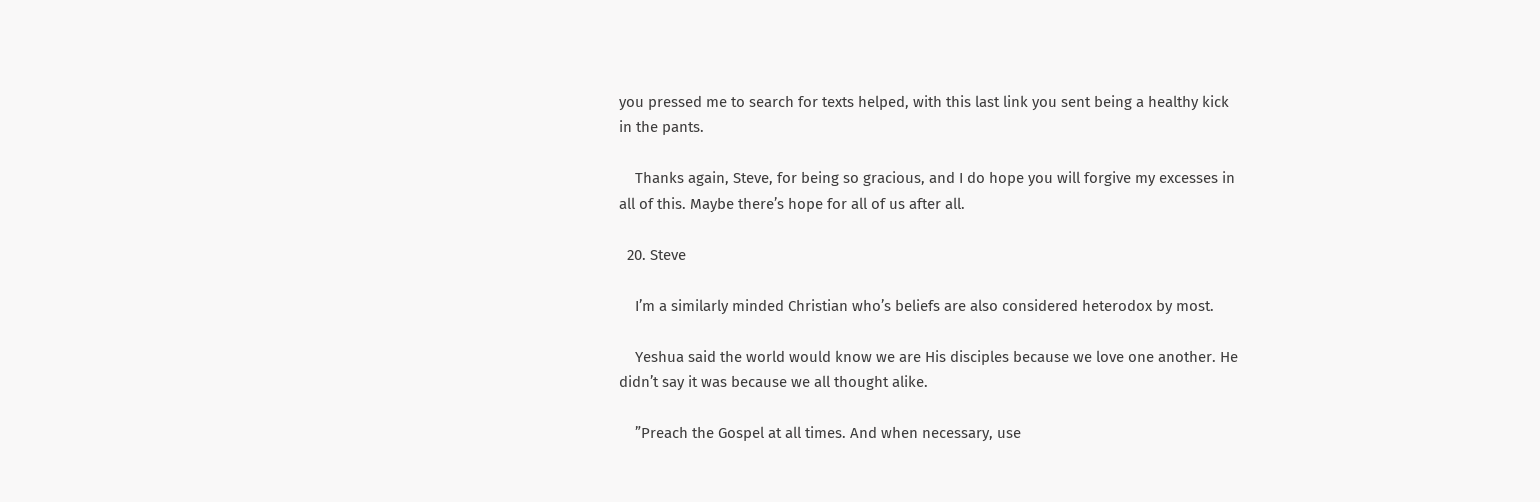you pressed me to search for texts helped, with this last link you sent being a healthy kick in the pants.

    Thanks again, Steve, for being so gracious, and I do hope you will forgive my excesses in all of this. Maybe there’s hope for all of us after all.

  20. Steve

    I’m a similarly minded Christian who’s beliefs are also considered heterodox by most.

    Yeshua said the world would know we are His disciples because we love one another. He didn’t say it was because we all thought alike.

    ”Preach the Gospel at all times. And when necessary, use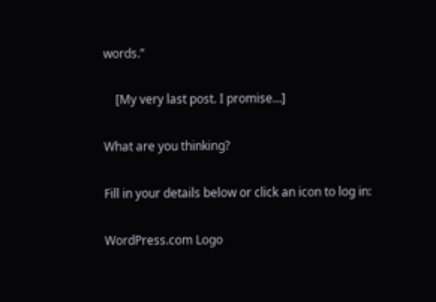words.”

    [My very last post. I promise…]

What are you thinking?

Fill in your details below or click an icon to log in:

WordPress.com Logo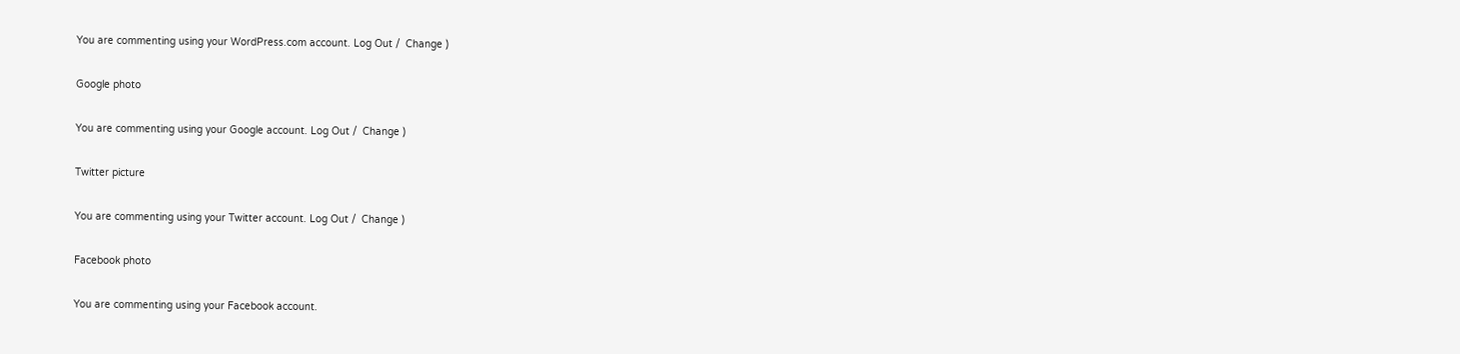You are commenting using your WordPress.com account. Log Out /  Change )

Google photo

You are commenting using your Google account. Log Out /  Change )

Twitter picture

You are commenting using your Twitter account. Log Out /  Change )

Facebook photo

You are commenting using your Facebook account.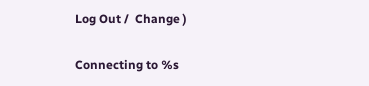Log Out /  Change )

Connecting to %s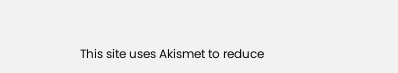This site uses Akismet to reduce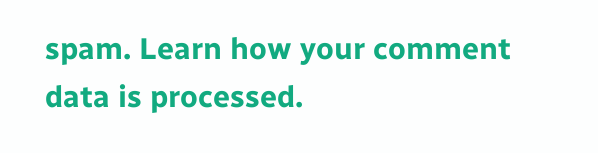spam. Learn how your comment data is processed.